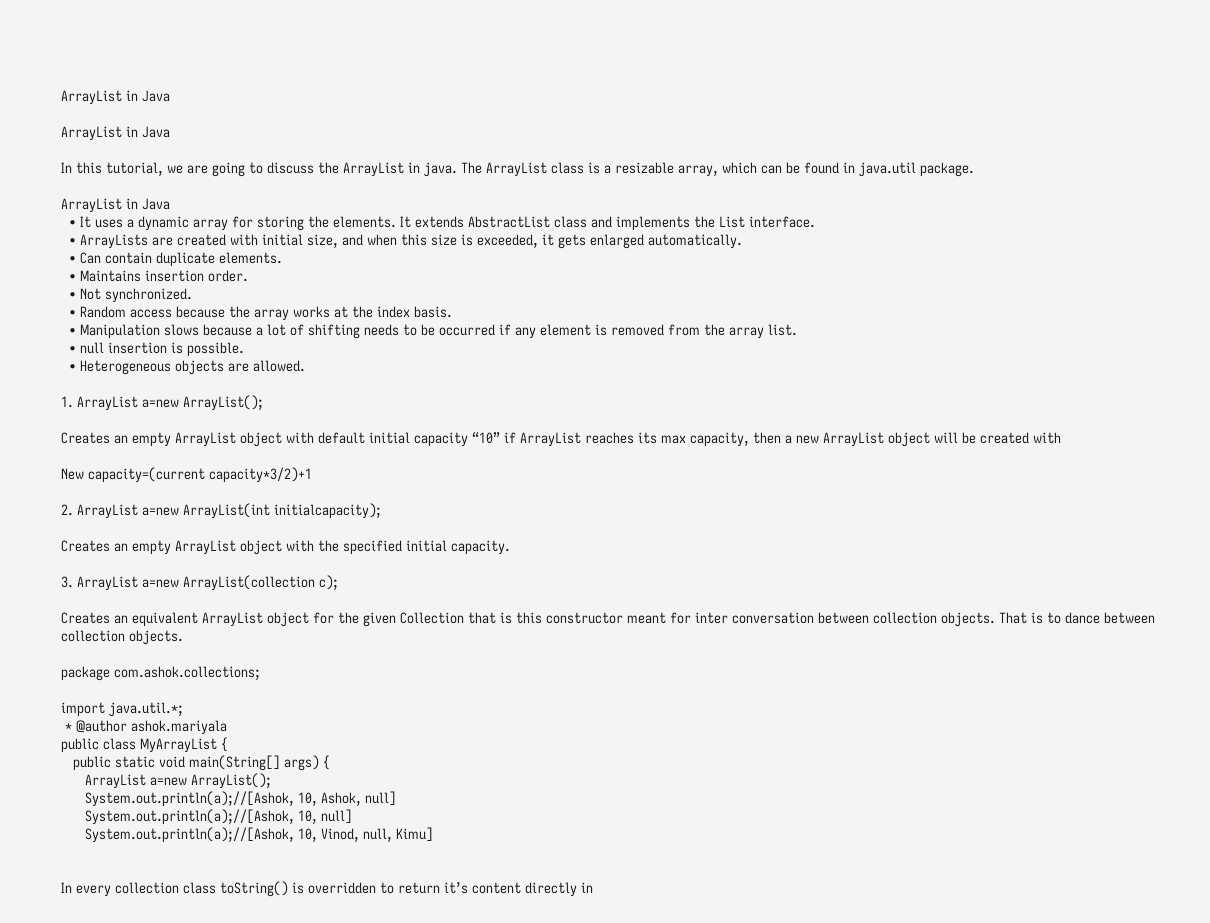ArrayList in Java

ArrayList in Java

In this tutorial, we are going to discuss the ArrayList in java. The ArrayList class is a resizable array, which can be found in java.util package.

ArrayList in Java
  • It uses a dynamic array for storing the elements. It extends AbstractList class and implements the List interface.
  • ArrayLists are created with initial size, and when this size is exceeded, it gets enlarged automatically.
  • Can contain duplicate elements.
  • Maintains insertion order.
  • Not synchronized.
  • Random access because the array works at the index basis.
  • Manipulation slows because a lot of shifting needs to be occurred if any element is removed from the array list.
  • null insertion is possible.
  • Heterogeneous objects are allowed.

1. ArrayList a=new ArrayList();

Creates an empty ArrayList object with default initial capacity “10” if ArrayList reaches its max capacity, then a new ArrayList object will be created with

New capacity=(current capacity*3/2)+1

2. ArrayList a=new ArrayList(int initialcapacity);

Creates an empty ArrayList object with the specified initial capacity.

3. ArrayList a=new ArrayList(collection c);

Creates an equivalent ArrayList object for the given Collection that is this constructor meant for inter conversation between collection objects. That is to dance between collection objects.

package com.ashok.collections;

import java.util.*;
 * @author ashok.mariyala
public class MyArrayList {
   public static void main(String[] args) {
      ArrayList a=new ArrayList();
      System.out.println(a);//[Ashok, 10, Ashok, null]
      System.out.println(a);//[Ashok, 10, null]
      System.out.println(a);//[Ashok, 10, Vinod, null, Kimu]


In every collection class toString() is overridden to return it’s content directly in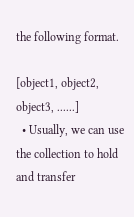the following format.

[object1, object2, object3, ......]
  • Usually, we can use the collection to hold and transfer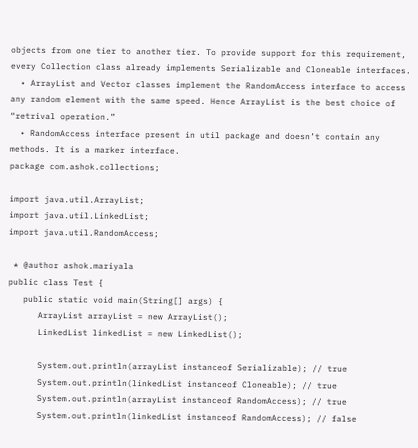objects from one tier to another tier. To provide support for this requirement, every Collection class already implements Serializable and Cloneable interfaces.
  • ArrayList and Vector classes implement the RandomAccess interface to access any random element with the same speed. Hence ArrayList is the best choice of “retrival operation.”
  • RandomAccess interface present in util package and doesn’t contain any methods. It is a marker interface.
package com.ashok.collections;

import java.util.ArrayList;
import java.util.LinkedList;
import java.util.RandomAccess;

 * @author ashok.mariyala
public class Test {
   public static void main(String[] args) {
      ArrayList arrayList = new ArrayList();
      LinkedList linkedList = new LinkedList();

      System.out.println(arrayList instanceof Serializable); // true
      System.out.println(linkedList instanceof Cloneable); // true
      System.out.println(arrayList instanceof RandomAccess); // true
      System.out.println(linkedList instanceof RandomAccess); // false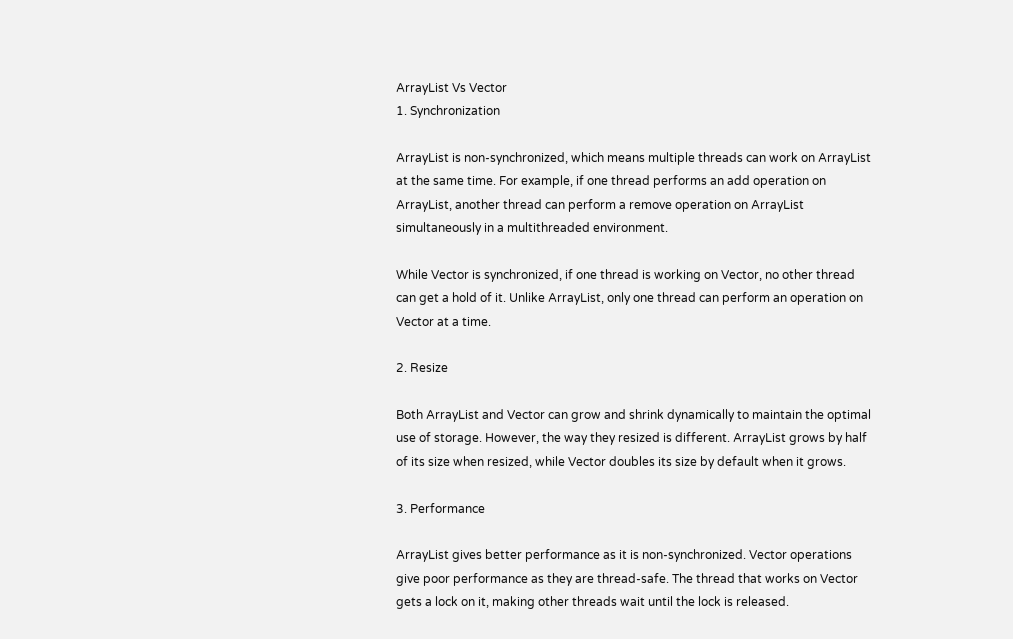ArrayList Vs Vector
1. Synchronization

ArrayList is non-synchronized, which means multiple threads can work on ArrayList at the same time. For example, if one thread performs an add operation on ArrayList, another thread can perform a remove operation on ArrayList simultaneously in a multithreaded environment.

While Vector is synchronized, if one thread is working on Vector, no other thread can get a hold of it. Unlike ArrayList, only one thread can perform an operation on Vector at a time.

2. Resize

Both ArrayList and Vector can grow and shrink dynamically to maintain the optimal use of storage. However, the way they resized is different. ArrayList grows by half of its size when resized, while Vector doubles its size by default when it grows.

3. Performance

ArrayList gives better performance as it is non-synchronized. Vector operations give poor performance as they are thread-safe. The thread that works on Vector gets a lock on it, making other threads wait until the lock is released.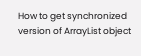How to get synchronized version of ArrayList object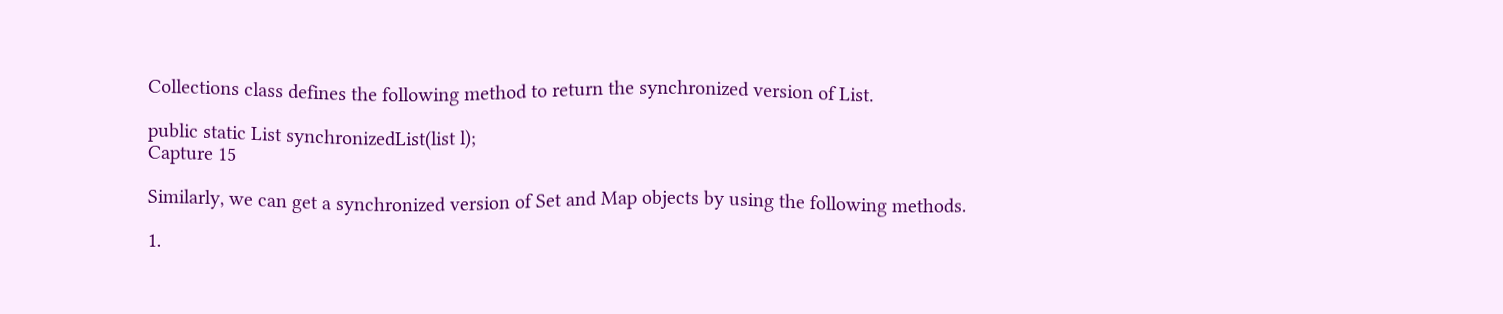Collections class defines the following method to return the synchronized version of List.

public static List synchronizedList(list l);
Capture 15

Similarly, we can get a synchronized version of Set and Map objects by using the following methods.

1.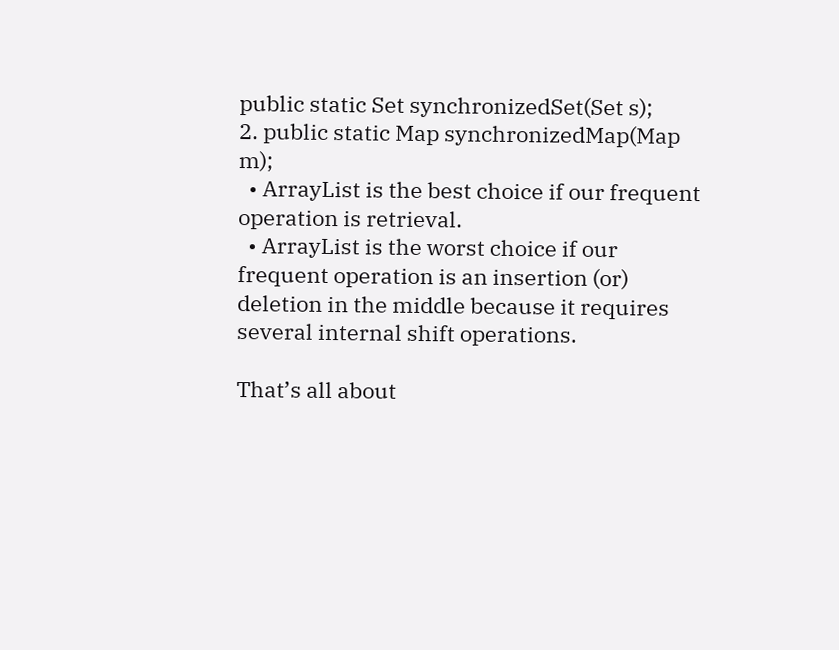public static Set synchronizedSet(Set s);
2. public static Map synchronizedMap(Map m);
  • ArrayList is the best choice if our frequent operation is retrieval.
  • ArrayList is the worst choice if our frequent operation is an insertion (or) deletion in the middle because it requires several internal shift operations.

That’s all about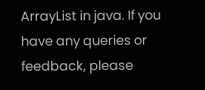ArrayList in java. If you have any queries or feedback, please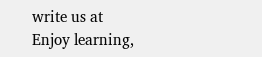write us at Enjoy learning,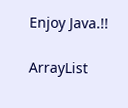Enjoy Java.!!

ArrayList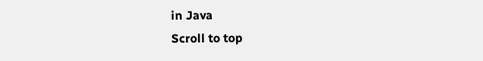in Java
Scroll to top